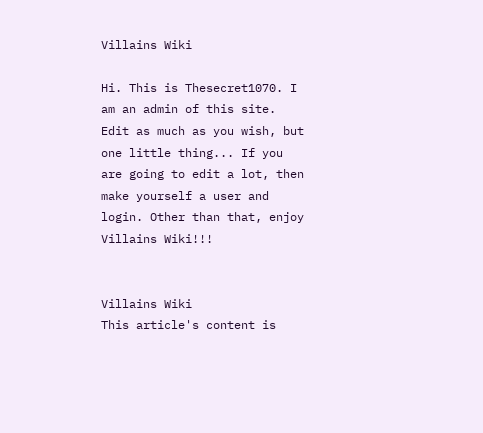Villains Wiki

Hi. This is Thesecret1070. I am an admin of this site. Edit as much as you wish, but one little thing... If you are going to edit a lot, then make yourself a user and login. Other than that, enjoy Villains Wiki!!!


Villains Wiki
This article's content is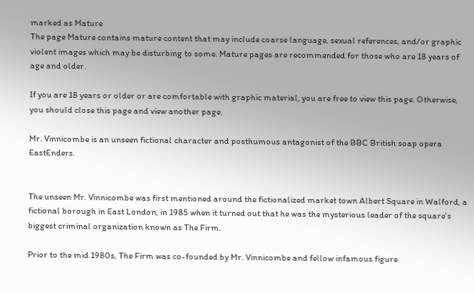marked as Mature
The page Mature contains mature content that may include coarse language, sexual references, and/or graphic violent images which may be disturbing to some. Mature pages are recommended for those who are 18 years of age and older.

If you are 18 years or older or are comfortable with graphic material, you are free to view this page. Otherwise, you should close this page and view another page.

Mr. Vinnicombe is an unseen fictional character and posthumous antagonist of the BBC British soap opera EastEnders.


The unseen Mr. Vinnicombe was first mentioned around the fictionalized market town Albert Square in Walford, a fictional borough in East London, in 1985 when it turned out that he was the mysterious leader of the square's biggest criminal organization known as The Firm.

Prior to the mid 1980s, The Firm was co-founded by Mr. Vinnicombe and fellow infamous figure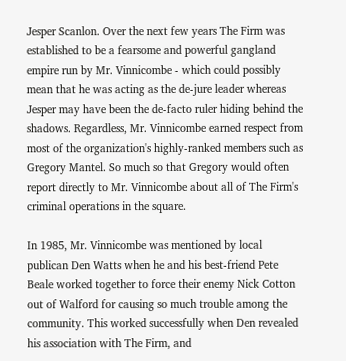Jesper Scanlon. Over the next few years The Firm was established to be a fearsome and powerful gangland empire run by Mr. Vinnicombe - which could possibly mean that he was acting as the de-jure leader whereas Jesper may have been the de-facto ruler hiding behind the shadows. Regardless, Mr. Vinnicombe earned respect from most of the organization's highly-ranked members such as Gregory Mantel. So much so that Gregory would often report directly to Mr. Vinnicombe about all of The Firm's criminal operations in the square.

In 1985, Mr. Vinnicombe was mentioned by local publican Den Watts when he and his best-friend Pete Beale worked together to force their enemy Nick Cotton out of Walford for causing so much trouble among the community. This worked successfully when Den revealed his association with The Firm, and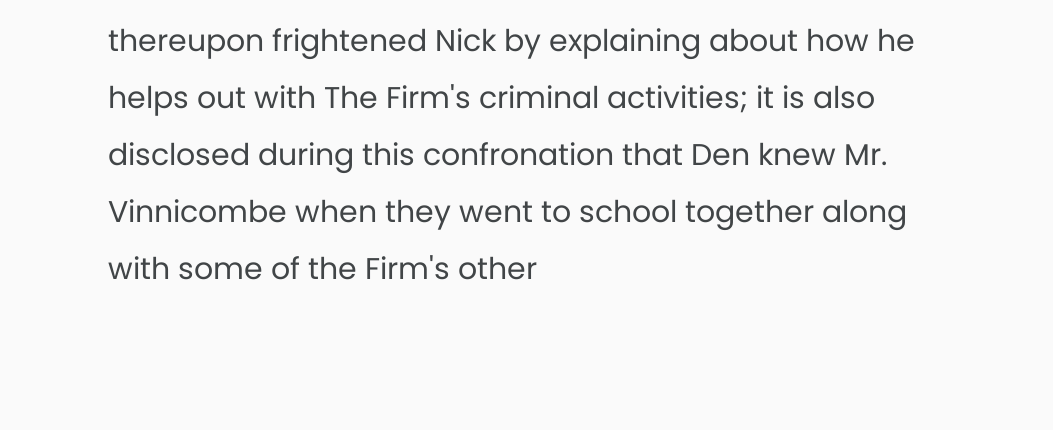thereupon frightened Nick by explaining about how he helps out with The Firm's criminal activities; it is also disclosed during this confronation that Den knew Mr. Vinnicombe when they went to school together along with some of the Firm's other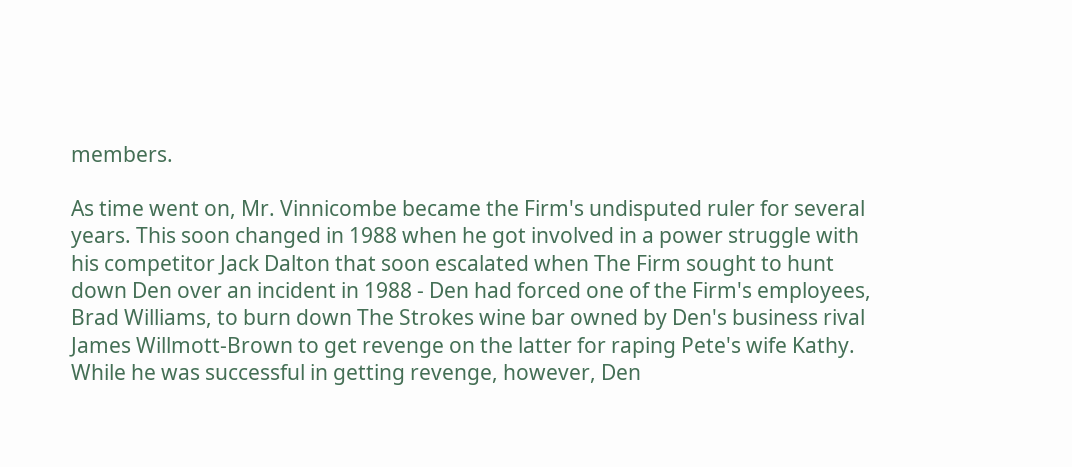members.

As time went on, Mr. Vinnicombe became the Firm's undisputed ruler for several years. This soon changed in 1988 when he got involved in a power struggle with his competitor Jack Dalton that soon escalated when The Firm sought to hunt down Den over an incident in 1988 - Den had forced one of the Firm's employees, Brad Williams, to burn down The Strokes wine bar owned by Den's business rival James Willmott-Brown to get revenge on the latter for raping Pete's wife Kathy. While he was successful in getting revenge, however, Den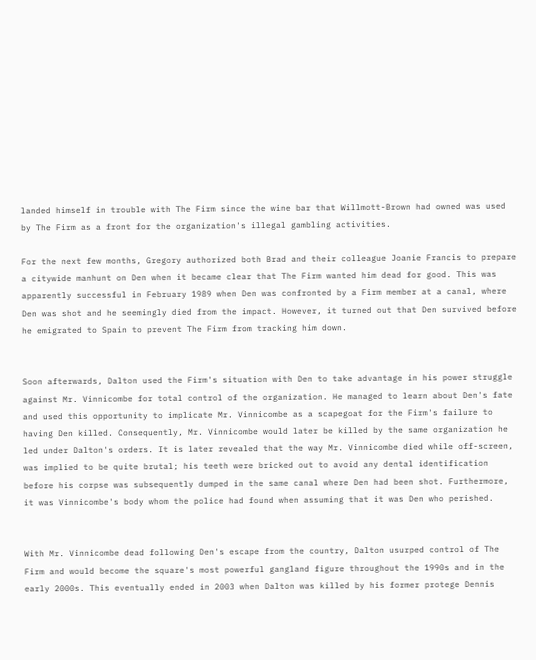landed himself in trouble with The Firm since the wine bar that Willmott-Brown had owned was used by The Firm as a front for the organization's illegal gambling activities.

For the next few months, Gregory authorized both Brad and their colleague Joanie Francis to prepare a citywide manhunt on Den when it became clear that The Firm wanted him dead for good. This was apparently successful in February 1989 when Den was confronted by a Firm member at a canal, where Den was shot and he seemingly died from the impact. However, it turned out that Den survived before he emigrated to Spain to prevent The Firm from tracking him down.


Soon afterwards, Dalton used the Firm's situation with Den to take advantage in his power struggle against Mr. Vinnicombe for total control of the organization. He managed to learn about Den's fate and used this opportunity to implicate Mr. Vinnicombe as a scapegoat for the Firm's failure to having Den killed. Consequently, Mr. Vinnicombe would later be killed by the same organization he led under Dalton's orders. It is later revealed that the way Mr. Vinnicombe died while off-screen, was implied to be quite brutal; his teeth were bricked out to avoid any dental identification before his corpse was subsequently dumped in the same canal where Den had been shot. Furthermore, it was Vinnicombe's body whom the police had found when assuming that it was Den who perished.


With Mr. Vinnicombe dead following Den's escape from the country, Dalton usurped control of The Firm and would become the square's most powerful gangland figure throughout the 1990s and in the early 2000s. This eventually ended in 2003 when Dalton was killed by his former protege Dennis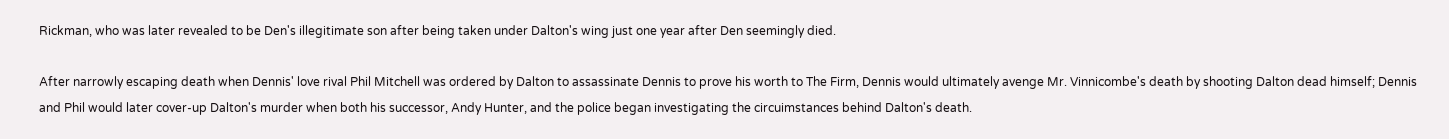Rickman, who was later revealed to be Den's illegitimate son after being taken under Dalton's wing just one year after Den seemingly died.

After narrowly escaping death when Dennis' love rival Phil Mitchell was ordered by Dalton to assassinate Dennis to prove his worth to The Firm, Dennis would ultimately avenge Mr. Vinnicombe's death by shooting Dalton dead himself; Dennis and Phil would later cover-up Dalton's murder when both his successor, Andy Hunter, and the police began investigating the circuimstances behind Dalton's death.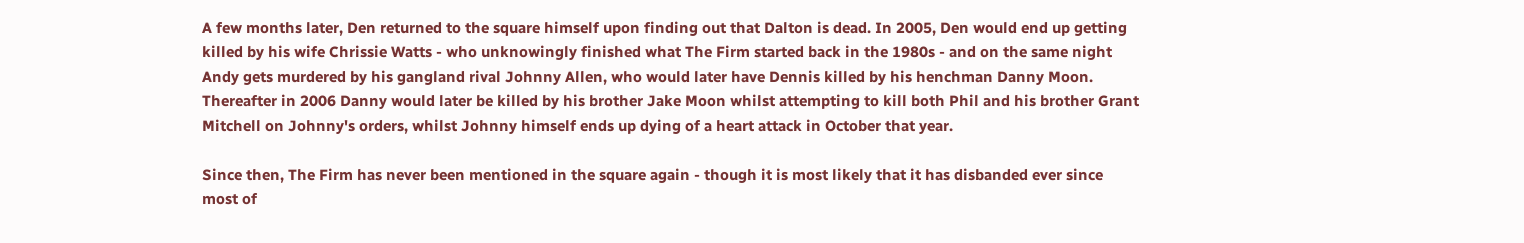A few months later, Den returned to the square himself upon finding out that Dalton is dead. In 2005, Den would end up getting killed by his wife Chrissie Watts - who unknowingly finished what The Firm started back in the 1980s - and on the same night Andy gets murdered by his gangland rival Johnny Allen, who would later have Dennis killed by his henchman Danny Moon. Thereafter in 2006 Danny would later be killed by his brother Jake Moon whilst attempting to kill both Phil and his brother Grant Mitchell on Johnny's orders, whilst Johnny himself ends up dying of a heart attack in October that year.

Since then, The Firm has never been mentioned in the square again - though it is most likely that it has disbanded ever since most of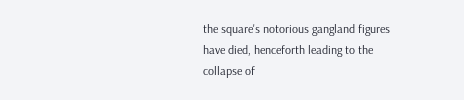the square's notorious gangland figures have died, henceforth leading to the collapse of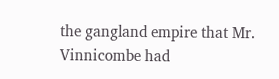the gangland empire that Mr. Vinnicombe had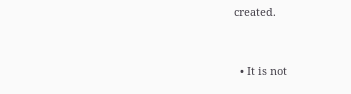created.


  • It is not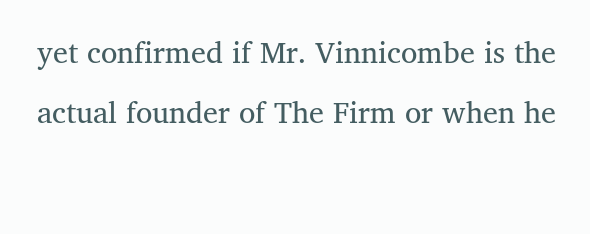yet confirmed if Mr. Vinnicombe is the actual founder of The Firm or when he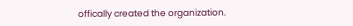offically created the organization.